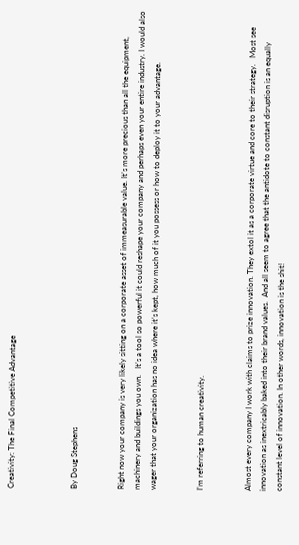Creativity: The Final Competitive Advantage



By Doug Stephens


Right now your company is very likely sitting on a corporate asset of immeasurable value. It’s more precious than all the equipment, machinery and buildings you own.   It’s a tool so powerful it could reshape your company and perhaps even your entire industry. I would also wager that your organization has no idea where it’s kept, how much of it you possess or how to deploy it to your advantage.


I’m referring to human creativity.


Almost every company I work with claims to prize innovation. They extol it as a corporate virtue and core to their strategy.   Most see innovation as inextricably baked into their brand values.  And all seem to agree that the antidote to constant disruption is an equally constant level of innovation. In other words, innovation is the shit!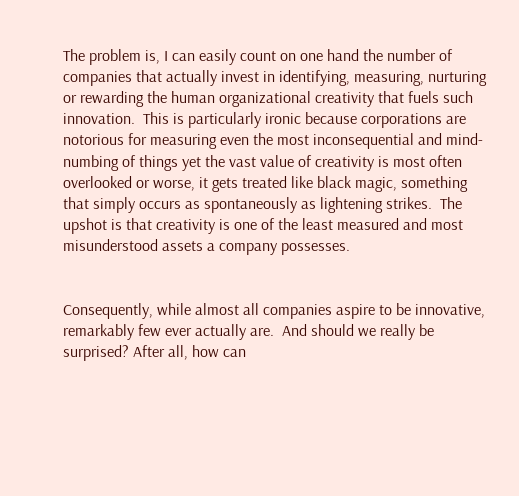The problem is, I can easily count on one hand the number of companies that actually invest in identifying, measuring, nurturing or rewarding the human organizational creativity that fuels such innovation.  This is particularly ironic because corporations are notorious for measuring even the most inconsequential and mind-numbing of things yet the vast value of creativity is most often overlooked or worse, it gets treated like black magic, something that simply occurs as spontaneously as lightening strikes.  The upshot is that creativity is one of the least measured and most misunderstood assets a company possesses.


Consequently, while almost all companies aspire to be innovative, remarkably few ever actually are.  And should we really be surprised? After all, how can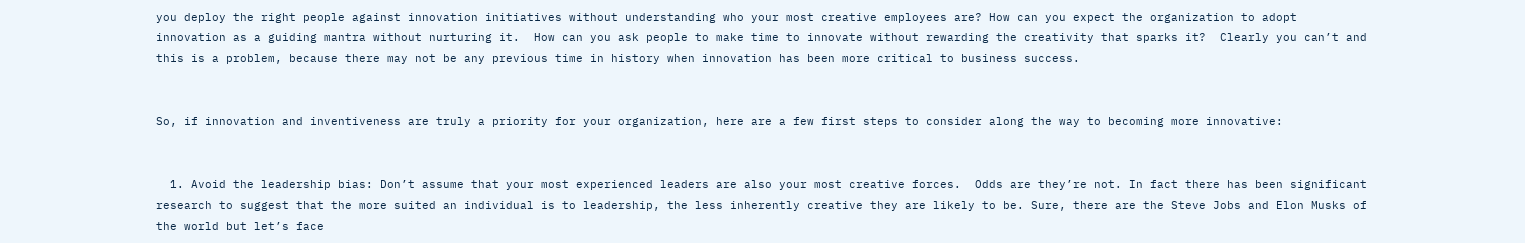you deploy the right people against innovation initiatives without understanding who your most creative employees are? How can you expect the organization to adopt innovation as a guiding mantra without nurturing it.  How can you ask people to make time to innovate without rewarding the creativity that sparks it?  Clearly you can’t and this is a problem, because there may not be any previous time in history when innovation has been more critical to business success.


So, if innovation and inventiveness are truly a priority for your organization, here are a few first steps to consider along the way to becoming more innovative:


  1. Avoid the leadership bias: Don’t assume that your most experienced leaders are also your most creative forces.  Odds are they’re not. In fact there has been significant research to suggest that the more suited an individual is to leadership, the less inherently creative they are likely to be. Sure, there are the Steve Jobs and Elon Musks of the world but let’s face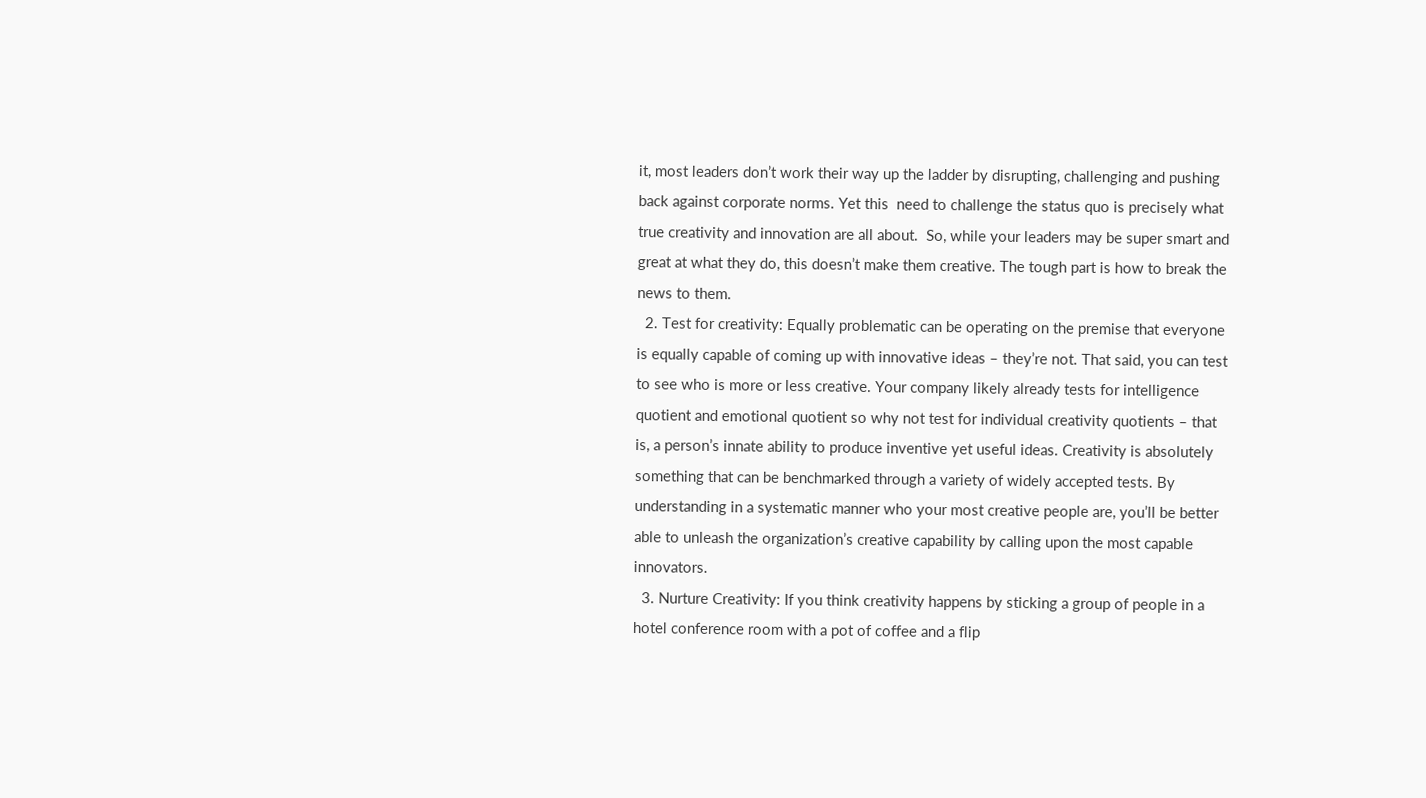it, most leaders don’t work their way up the ladder by disrupting, challenging and pushing back against corporate norms. Yet this  need to challenge the status quo is precisely what true creativity and innovation are all about.  So, while your leaders may be super smart and great at what they do, this doesn’t make them creative. The tough part is how to break the news to them.
  2. Test for creativity: Equally problematic can be operating on the premise that everyone is equally capable of coming up with innovative ideas – they’re not. That said, you can test to see who is more or less creative. Your company likely already tests for intelligence quotient and emotional quotient so why not test for individual creativity quotients – that is, a person’s innate ability to produce inventive yet useful ideas. Creativity is absolutely something that can be benchmarked through a variety of widely accepted tests. By understanding in a systematic manner who your most creative people are, you’ll be better able to unleash the organization’s creative capability by calling upon the most capable innovators.
  3. Nurture Creativity: If you think creativity happens by sticking a group of people in a hotel conference room with a pot of coffee and a flip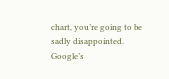chart, you’re going to be sadly disappointed. Google’s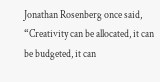Jonathan Rosenberg once said, “Creativity can be allocated, it can be budgeted, it can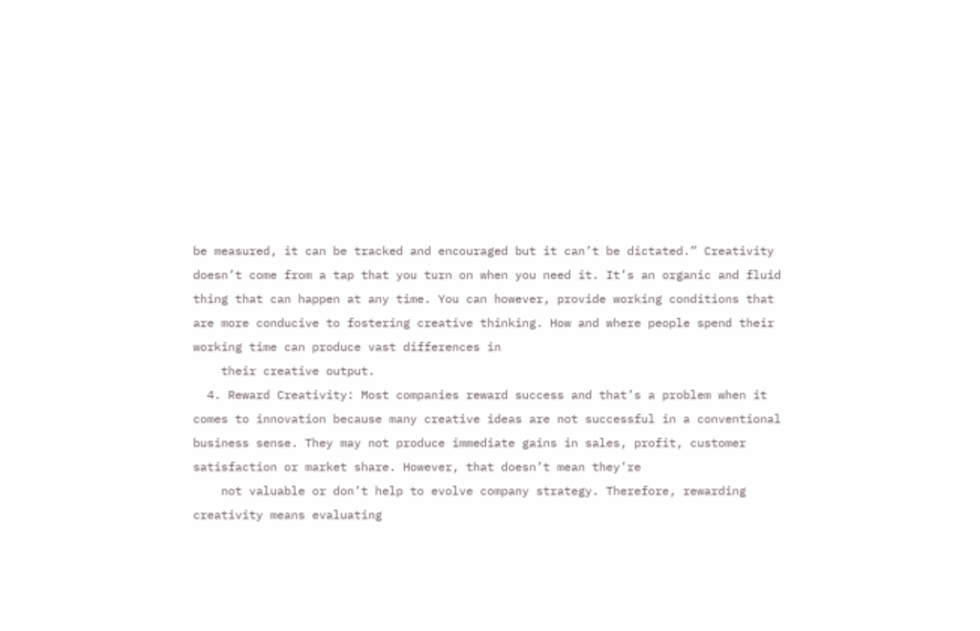be measured, it can be tracked and encouraged but it can’t be dictated.” Creativity doesn’t come from a tap that you turn on when you need it. It’s an organic and fluid thing that can happen at any time. You can however, provide working conditions that are more conducive to fostering creative thinking. How and where people spend their working time can produce vast differences in
    their creative output.
  4. Reward Creativity: Most companies reward success and that’s a problem when it comes to innovation because many creative ideas are not successful in a conventional business sense. They may not produce immediate gains in sales, profit, customer satisfaction or market share. However, that doesn’t mean they’re
    not valuable or don’t help to evolve company strategy. Therefore, rewarding creativity means evaluating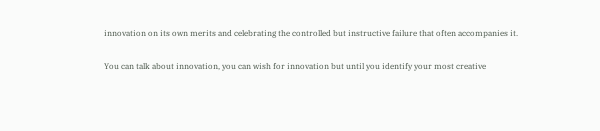innovation on its own merits and celebrating the controlled but instructive failure that often accompanies it.

You can talk about innovation, you can wish for innovation but until you identify your most creative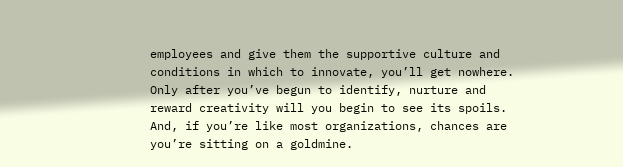employees and give them the supportive culture and conditions in which to innovate, you’ll get nowhere. Only after you’ve begun to identify, nurture and reward creativity will you begin to see its spoils. And, if you’re like most organizations, chances are you’re sitting on a goldmine.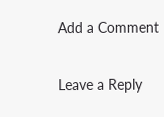Add a Comment

Leave a Reply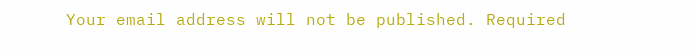Your email address will not be published. Required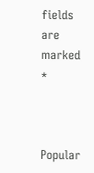fields are marked *



Popular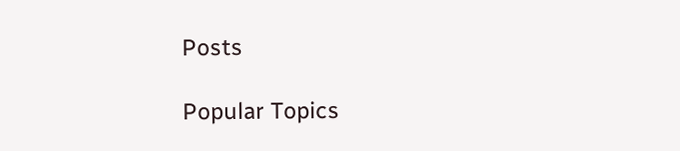Posts

Popular Topics